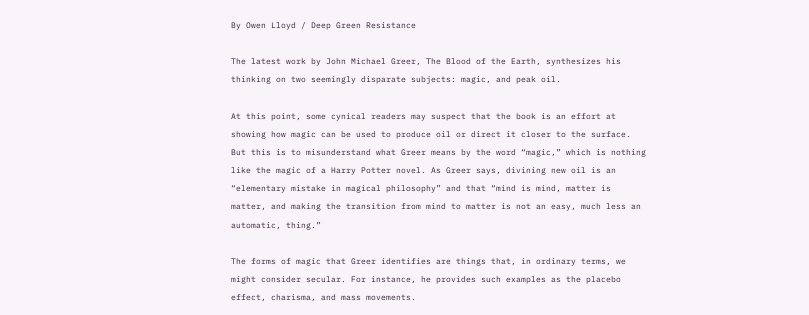By Owen Lloyd / Deep Green Resistance

The latest work by John Michael Greer, The Blood of the Earth, synthesizes his thinking on two seemingly disparate subjects: magic, and peak oil.

At this point, some cynical readers may suspect that the book is an effort at showing how magic can be used to produce oil or direct it closer to the surface. But this is to misunderstand what Greer means by the word “magic,” which is nothing like the magic of a Harry Potter novel. As Greer says, divining new oil is an “elementary mistake in magical philosophy” and that “mind is mind, matter is matter, and making the transition from mind to matter is not an easy, much less an automatic, thing.”

The forms of magic that Greer identifies are things that, in ordinary terms, we might consider secular. For instance, he provides such examples as the placebo effect, charisma, and mass movements.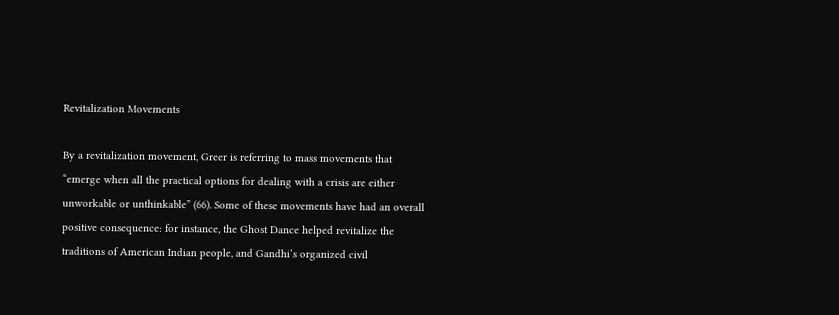Revitalization Movements

By a revitalization movement, Greer is referring to mass movements that “emerge when all the practical options for dealing with a crisis are either unworkable or unthinkable” (66). Some of these movements have had an overall positive consequence: for instance, the Ghost Dance helped revitalize the traditions of American Indian people, and Gandhi’s organized civil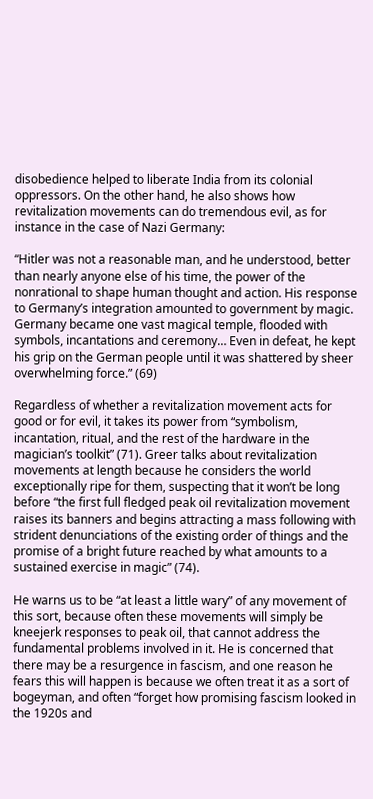disobedience helped to liberate India from its colonial oppressors. On the other hand, he also shows how revitalization movements can do tremendous evil, as for instance in the case of Nazi Germany:

“Hitler was not a reasonable man, and he understood, better than nearly anyone else of his time, the power of the nonrational to shape human thought and action. His response to Germany’s integration amounted to government by magic. Germany became one vast magical temple, flooded with symbols, incantations and ceremony… Even in defeat, he kept his grip on the German people until it was shattered by sheer overwhelming force.” (69)

Regardless of whether a revitalization movement acts for good or for evil, it takes its power from “symbolism, incantation, ritual, and the rest of the hardware in the magician’s toolkit” (71). Greer talks about revitalization movements at length because he considers the world exceptionally ripe for them, suspecting that it won’t be long before “the first full fledged peak oil revitalization movement raises its banners and begins attracting a mass following with strident denunciations of the existing order of things and the promise of a bright future reached by what amounts to a sustained exercise in magic” (74).

He warns us to be “at least a little wary” of any movement of this sort, because often these movements will simply be kneejerk responses to peak oil, that cannot address the fundamental problems involved in it. He is concerned that there may be a resurgence in fascism, and one reason he fears this will happen is because we often treat it as a sort of bogeyman, and often “forget how promising fascism looked in the 1920s and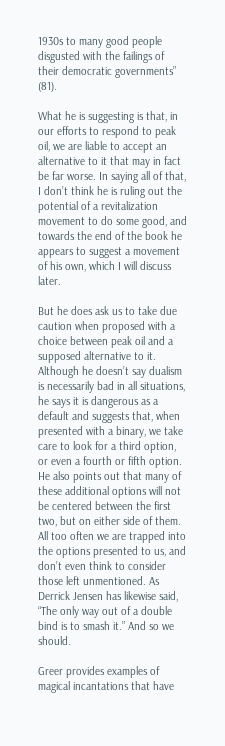1930s to many good people disgusted with the failings of their democratic governments” (81).

What he is suggesting is that, in our efforts to respond to peak oil, we are liable to accept an alternative to it that may in fact be far worse. In saying all of that, I don’t think he is ruling out the potential of a revitalization movement to do some good, and towards the end of the book he appears to suggest a movement of his own, which I will discuss later.

But he does ask us to take due caution when proposed with a choice between peak oil and a supposed alternative to it. Although he doesn’t say dualism is necessarily bad in all situations, he says it is dangerous as a default and suggests that, when presented with a binary, we take care to look for a third option, or even a fourth or fifth option. He also points out that many of these additional options will not be centered between the first two, but on either side of them. All too often we are trapped into the options presented to us, and don’t even think to consider those left unmentioned. As Derrick Jensen has likewise said, “The only way out of a double bind is to smash it.” And so we should.

Greer provides examples of magical incantations that have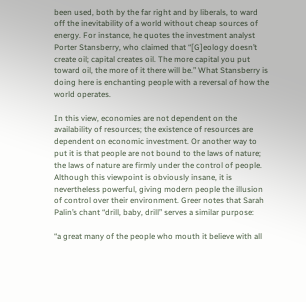been used, both by the far right and by liberals, to ward off the inevitability of a world without cheap sources of energy. For instance, he quotes the investment analyst Porter Stansberry, who claimed that “[G]eology doesn’t create oil; capital creates oil. The more capital you put toward oil, the more of it there will be.” What Stansberry is doing here is enchanting people with a reversal of how the world operates.

In this view, economies are not dependent on the availability of resources; the existence of resources are dependent on economic investment. Or another way to put it is that people are not bound to the laws of nature; the laws of nature are firmly under the control of people. Although this viewpoint is obviously insane, it is nevertheless powerful, giving modern people the illusion of control over their environment. Greer notes that Sarah Palin’s chant “drill, baby, drill” serves a similar purpose:

“a great many of the people who mouth it believe with all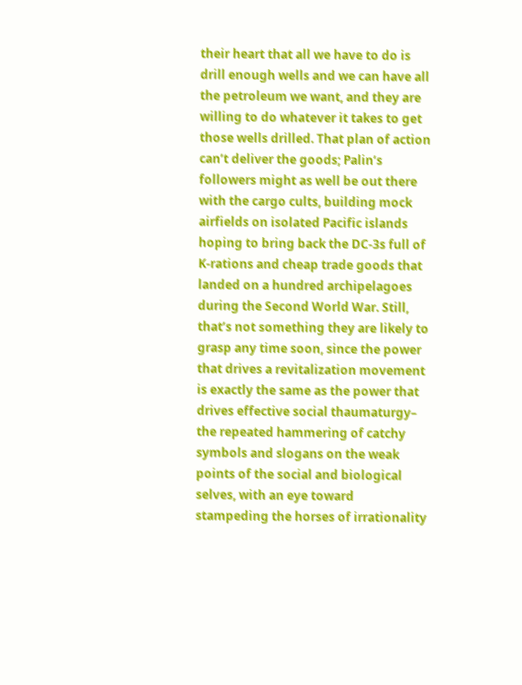their heart that all we have to do is drill enough wells and we can have all the petroleum we want, and they are willing to do whatever it takes to get those wells drilled. That plan of action can’t deliver the goods; Palin’s followers might as well be out there with the cargo cults, building mock airfields on isolated Pacific islands hoping to bring back the DC-3s full of K-rations and cheap trade goods that landed on a hundred archipelagoes during the Second World War. Still, that’s not something they are likely to grasp any time soon, since the power that drives a revitalization movement is exactly the same as the power that drives effective social thaumaturgy– the repeated hammering of catchy symbols and slogans on the weak points of the social and biological selves, with an eye toward stampeding the horses of irrationality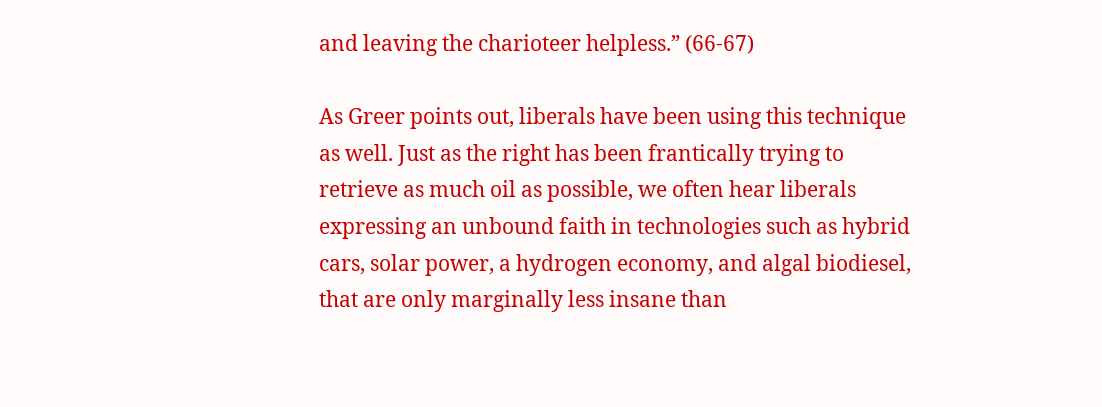and leaving the charioteer helpless.” (66-67)

As Greer points out, liberals have been using this technique as well. Just as the right has been frantically trying to retrieve as much oil as possible, we often hear liberals expressing an unbound faith in technologies such as hybrid cars, solar power, a hydrogen economy, and algal biodiesel, that are only marginally less insane than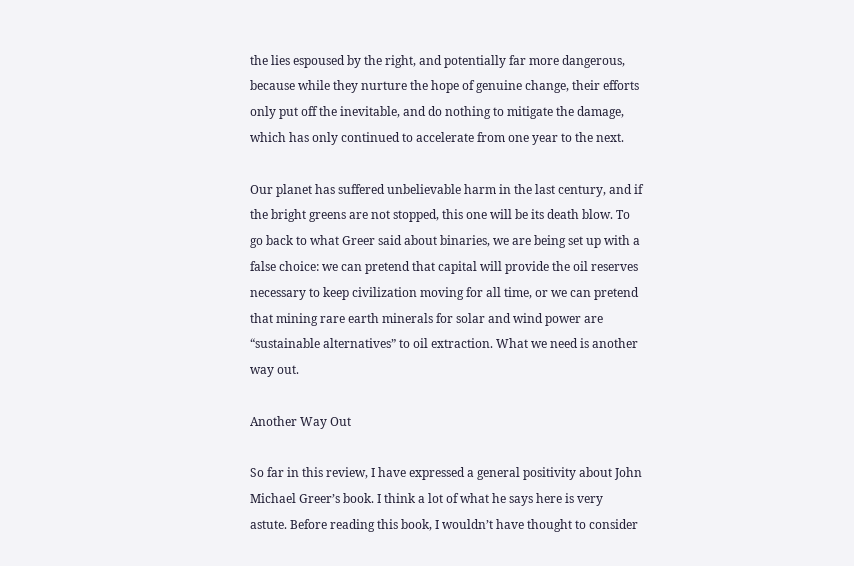the lies espoused by the right, and potentially far more dangerous, because while they nurture the hope of genuine change, their efforts only put off the inevitable, and do nothing to mitigate the damage, which has only continued to accelerate from one year to the next.

Our planet has suffered unbelievable harm in the last century, and if the bright greens are not stopped, this one will be its death blow. To go back to what Greer said about binaries, we are being set up with a false choice: we can pretend that capital will provide the oil reserves necessary to keep civilization moving for all time, or we can pretend that mining rare earth minerals for solar and wind power are “sustainable alternatives” to oil extraction. What we need is another way out.

Another Way Out

So far in this review, I have expressed a general positivity about John Michael Greer’s book. I think a lot of what he says here is very astute. Before reading this book, I wouldn’t have thought to consider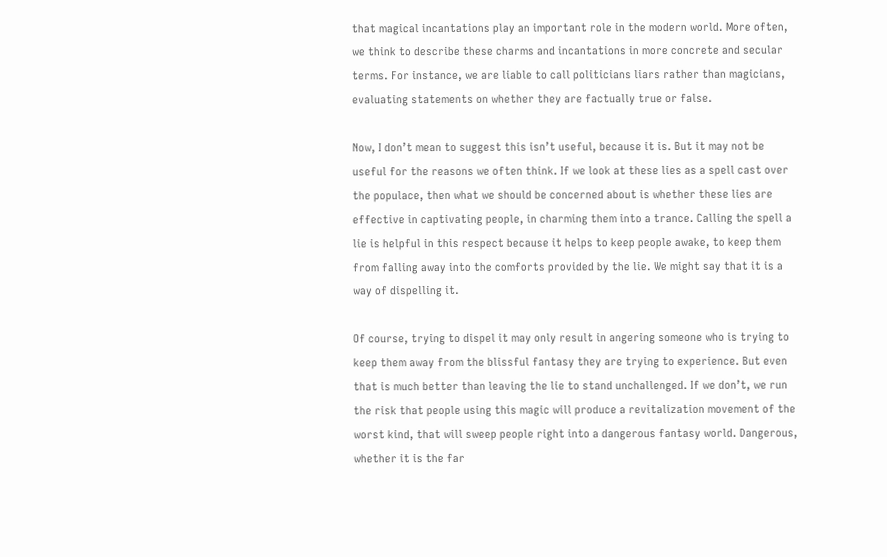that magical incantations play an important role in the modern world. More often, we think to describe these charms and incantations in more concrete and secular terms. For instance, we are liable to call politicians liars rather than magicians, evaluating statements on whether they are factually true or false.

Now, I don’t mean to suggest this isn’t useful, because it is. But it may not be useful for the reasons we often think. If we look at these lies as a spell cast over the populace, then what we should be concerned about is whether these lies are effective in captivating people, in charming them into a trance. Calling the spell a lie is helpful in this respect because it helps to keep people awake, to keep them from falling away into the comforts provided by the lie. We might say that it is a way of dispelling it.

Of course, trying to dispel it may only result in angering someone who is trying to keep them away from the blissful fantasy they are trying to experience. But even that is much better than leaving the lie to stand unchallenged. If we don’t, we run the risk that people using this magic will produce a revitalization movement of the worst kind, that will sweep people right into a dangerous fantasy world. Dangerous, whether it is the far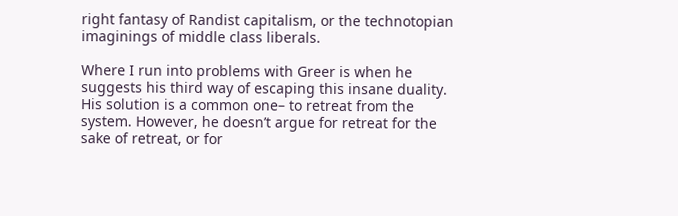right fantasy of Randist capitalism, or the technotopian imaginings of middle class liberals.

Where I run into problems with Greer is when he suggests his third way of escaping this insane duality. His solution is a common one– to retreat from the system. However, he doesn’t argue for retreat for the sake of retreat, or for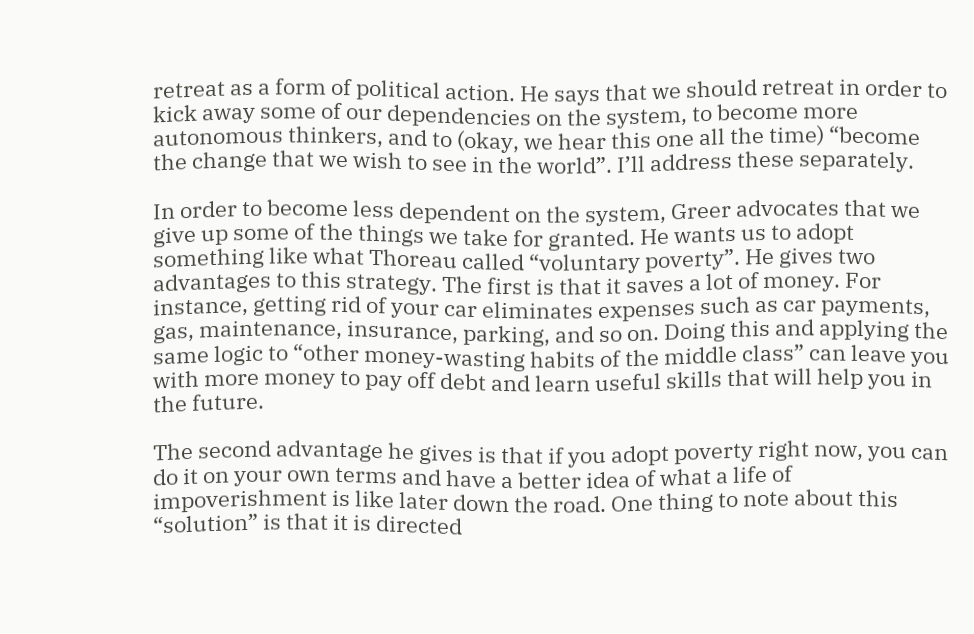retreat as a form of political action. He says that we should retreat in order to kick away some of our dependencies on the system, to become more autonomous thinkers, and to (okay, we hear this one all the time) “become the change that we wish to see in the world”. I’ll address these separately.

In order to become less dependent on the system, Greer advocates that we give up some of the things we take for granted. He wants us to adopt something like what Thoreau called “voluntary poverty”. He gives two advantages to this strategy. The first is that it saves a lot of money. For instance, getting rid of your car eliminates expenses such as car payments, gas, maintenance, insurance, parking, and so on. Doing this and applying the same logic to “other money-wasting habits of the middle class” can leave you with more money to pay off debt and learn useful skills that will help you in the future.

The second advantage he gives is that if you adopt poverty right now, you can do it on your own terms and have a better idea of what a life of impoverishment is like later down the road. One thing to note about this “solution” is that it is directed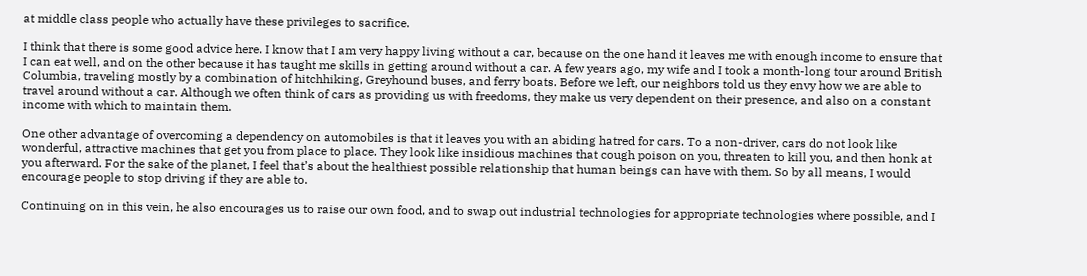at middle class people who actually have these privileges to sacrifice.

I think that there is some good advice here. I know that I am very happy living without a car, because on the one hand it leaves me with enough income to ensure that I can eat well, and on the other because it has taught me skills in getting around without a car. A few years ago, my wife and I took a month-long tour around British Columbia, traveling mostly by a combination of hitchhiking, Greyhound buses, and ferry boats. Before we left, our neighbors told us they envy how we are able to travel around without a car. Although we often think of cars as providing us with freedoms, they make us very dependent on their presence, and also on a constant income with which to maintain them.

One other advantage of overcoming a dependency on automobiles is that it leaves you with an abiding hatred for cars. To a non-driver, cars do not look like wonderful, attractive machines that get you from place to place. They look like insidious machines that cough poison on you, threaten to kill you, and then honk at you afterward. For the sake of the planet, I feel that’s about the healthiest possible relationship that human beings can have with them. So by all means, I would encourage people to stop driving if they are able to.

Continuing on in this vein, he also encourages us to raise our own food, and to swap out industrial technologies for appropriate technologies where possible, and I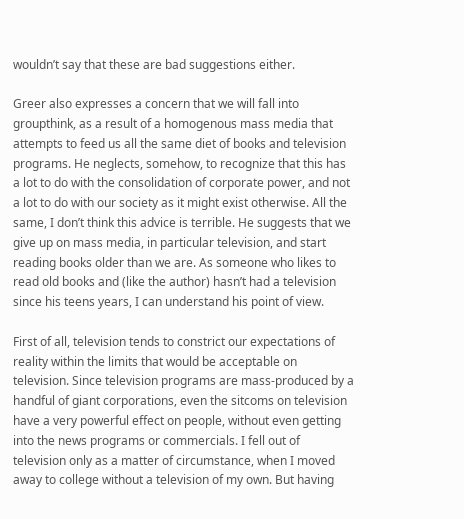wouldn’t say that these are bad suggestions either.

Greer also expresses a concern that we will fall into groupthink, as a result of a homogenous mass media that attempts to feed us all the same diet of books and television programs. He neglects, somehow, to recognize that this has a lot to do with the consolidation of corporate power, and not a lot to do with our society as it might exist otherwise. All the same, I don’t think this advice is terrible. He suggests that we give up on mass media, in particular television, and start reading books older than we are. As someone who likes to read old books and (like the author) hasn’t had a television since his teens years, I can understand his point of view.

First of all, television tends to constrict our expectations of reality within the limits that would be acceptable on television. Since television programs are mass-produced by a handful of giant corporations, even the sitcoms on television have a very powerful effect on people, without even getting into the news programs or commercials. I fell out of television only as a matter of circumstance, when I moved away to college without a television of my own. But having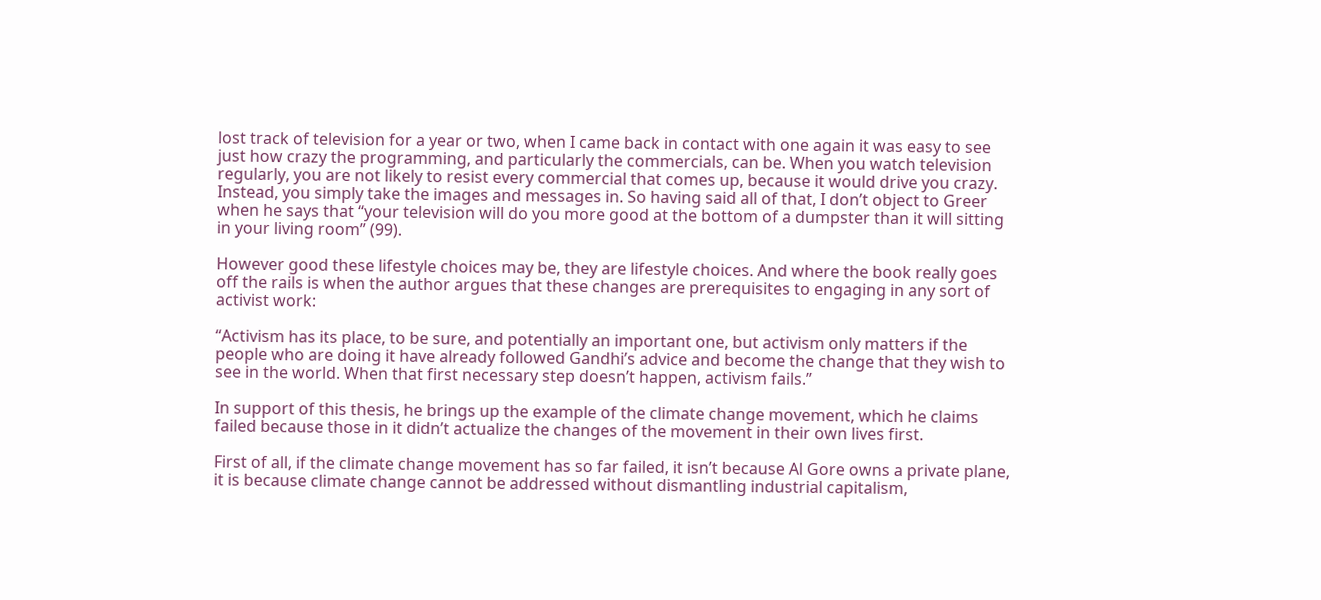lost track of television for a year or two, when I came back in contact with one again it was easy to see just how crazy the programming, and particularly the commercials, can be. When you watch television regularly, you are not likely to resist every commercial that comes up, because it would drive you crazy. Instead, you simply take the images and messages in. So having said all of that, I don’t object to Greer when he says that “your television will do you more good at the bottom of a dumpster than it will sitting in your living room” (99).

However good these lifestyle choices may be, they are lifestyle choices. And where the book really goes off the rails is when the author argues that these changes are prerequisites to engaging in any sort of activist work:

“Activism has its place, to be sure, and potentially an important one, but activism only matters if the people who are doing it have already followed Gandhi’s advice and become the change that they wish to see in the world. When that first necessary step doesn’t happen, activism fails.”

In support of this thesis, he brings up the example of the climate change movement, which he claims failed because those in it didn’t actualize the changes of the movement in their own lives first.

First of all, if the climate change movement has so far failed, it isn’t because Al Gore owns a private plane, it is because climate change cannot be addressed without dismantling industrial capitalism,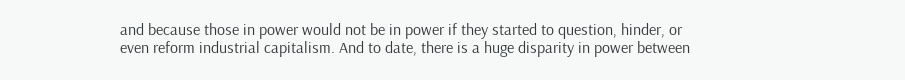and because those in power would not be in power if they started to question, hinder, or even reform industrial capitalism. And to date, there is a huge disparity in power between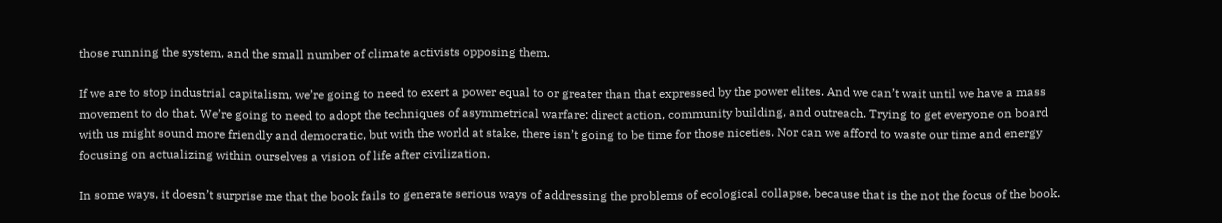those running the system, and the small number of climate activists opposing them.

If we are to stop industrial capitalism, we’re going to need to exert a power equal to or greater than that expressed by the power elites. And we can’t wait until we have a mass movement to do that. We’re going to need to adopt the techniques of asymmetrical warfare: direct action, community building, and outreach. Trying to get everyone on board with us might sound more friendly and democratic, but with the world at stake, there isn’t going to be time for those niceties. Nor can we afford to waste our time and energy focusing on actualizing within ourselves a vision of life after civilization.

In some ways, it doesn’t surprise me that the book fails to generate serious ways of addressing the problems of ecological collapse, because that is the not the focus of the book.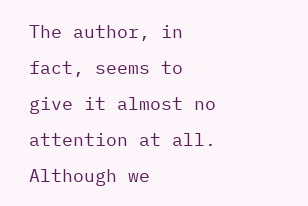The author, in fact, seems to give it almost no attention at all. Although we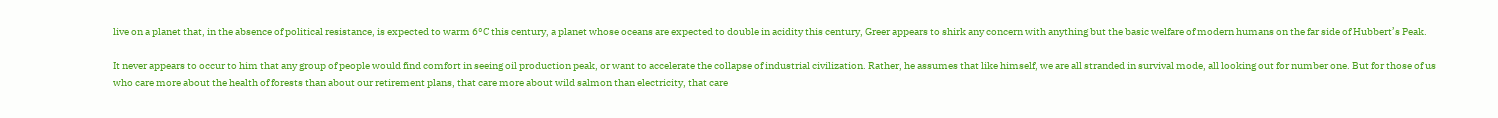live on a planet that, in the absence of political resistance, is expected to warm 6°C this century, a planet whose oceans are expected to double in acidity this century, Greer appears to shirk any concern with anything but the basic welfare of modern humans on the far side of Hubbert’s Peak.

It never appears to occur to him that any group of people would find comfort in seeing oil production peak, or want to accelerate the collapse of industrial civilization. Rather, he assumes that like himself, we are all stranded in survival mode, all looking out for number one. But for those of us who care more about the health of forests than about our retirement plans, that care more about wild salmon than electricity, that care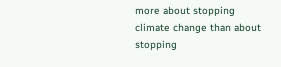more about stopping climate change than about stopping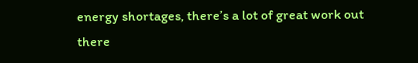energy shortages, there’s a lot of great work out there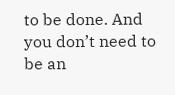to be done. And you don’t need to be an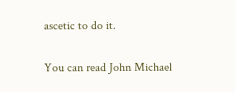ascetic to do it.

You can read John Michael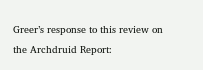Greer’s response to this review on the Archdruid Report: